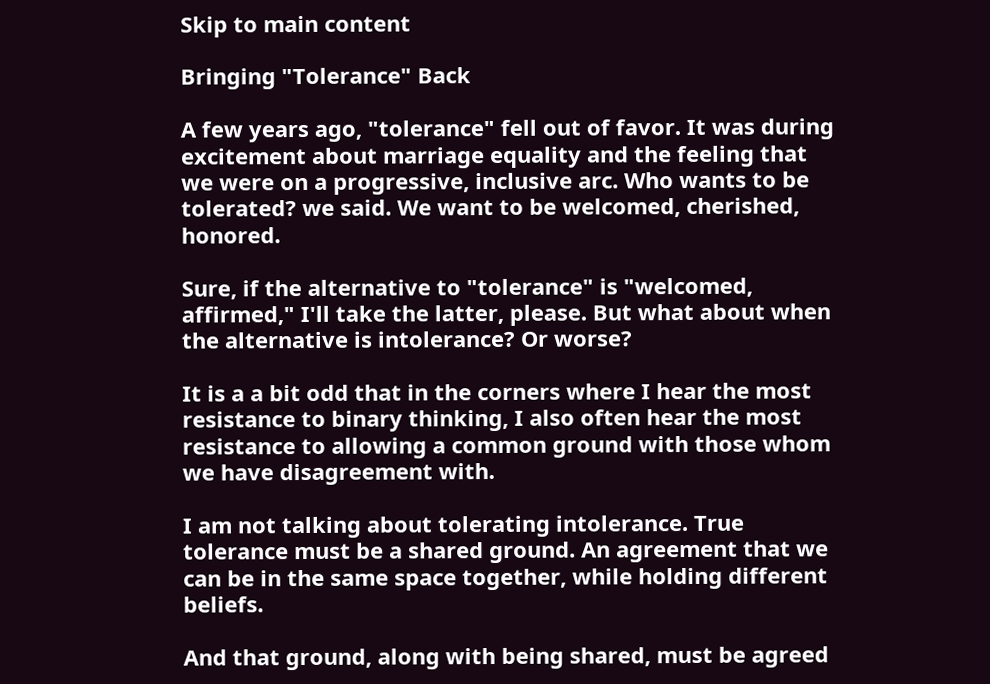Skip to main content

Bringing "Tolerance" Back

A few years ago, "tolerance" fell out of favor. It was during excitement about marriage equality and the feeling that we were on a progressive, inclusive arc. Who wants to be tolerated? we said. We want to be welcomed, cherished, honored.

Sure, if the alternative to "tolerance" is "welcomed, affirmed," I'll take the latter, please. But what about when the alternative is intolerance? Or worse?

It is a a bit odd that in the corners where I hear the most resistance to binary thinking, I also often hear the most resistance to allowing a common ground with those whom we have disagreement with.

I am not talking about tolerating intolerance. True tolerance must be a shared ground. An agreement that we can be in the same space together, while holding different beliefs.

And that ground, along with being shared, must be agreed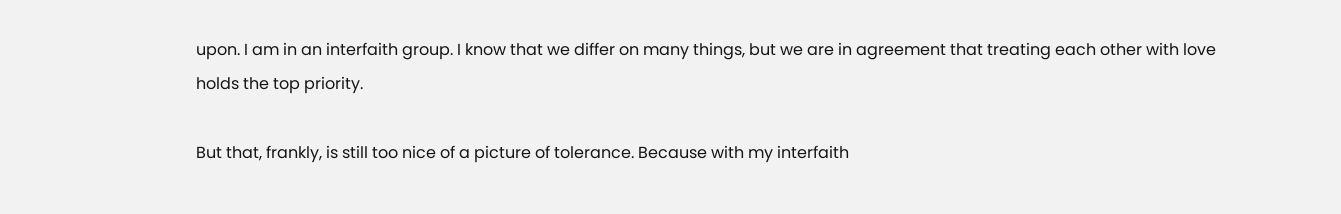upon. I am in an interfaith group. I know that we differ on many things, but we are in agreement that treating each other with love holds the top priority.

But that, frankly, is still too nice of a picture of tolerance. Because with my interfaith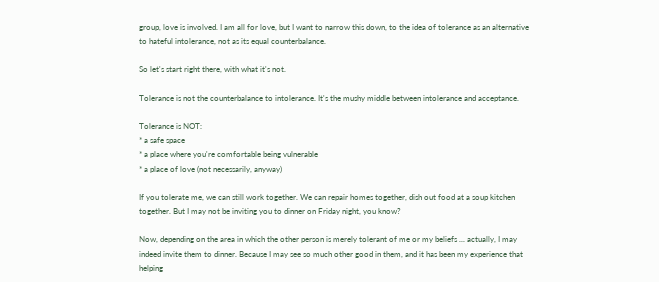group, love is involved. I am all for love, but I want to narrow this down, to the idea of tolerance as an alternative to hateful intolerance, not as its equal counterbalance.

So let's start right there, with what it's not.

Tolerance is not the counterbalance to intolerance. It's the mushy middle between intolerance and acceptance.

Tolerance is NOT:
* a safe space
* a place where you're comfortable being vulnerable
* a place of love (not necessarily, anyway)

If you tolerate me, we can still work together. We can repair homes together, dish out food at a soup kitchen together. But I may not be inviting you to dinner on Friday night, you know?

Now, depending on the area in which the other person is merely tolerant of me or my beliefs ... actually, I may indeed invite them to dinner. Because I may see so much other good in them, and it has been my experience that helping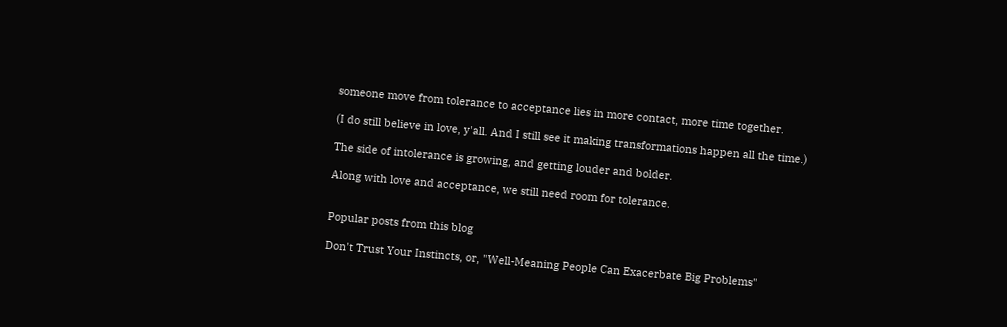someone move from tolerance to acceptance lies in more contact, more time together.

(I do still believe in love, y'all. And I still see it making transformations happen all the time.)

The side of intolerance is growing, and getting louder and bolder.

Along with love and acceptance, we still need room for tolerance.


Popular posts from this blog

Don't Trust Your Instincts, or, "Well-Meaning People Can Exacerbate Big Problems"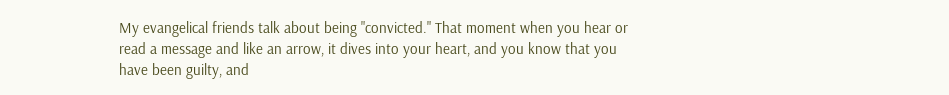My evangelical friends talk about being "convicted." That moment when you hear or read a message and like an arrow, it dives into your heart, and you know that you have been guilty, and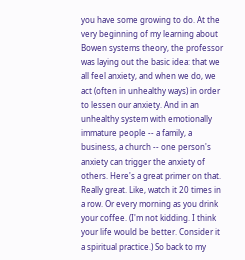you have some growing to do. At the very beginning of my learning about Bowen systems theory, the professor was laying out the basic idea: that we all feel anxiety, and when we do, we act (often in unhealthy ways) in order to lessen our anxiety. And in an unhealthy system with emotionally immature people -- a family, a business, a church -- one person's anxiety can trigger the anxiety of others. Here's a great primer on that. Really great. Like, watch it 20 times in a row. Or every morning as you drink your coffee. (I'm not kidding. I think your life would be better. Consider it a spiritual practice.) So back to my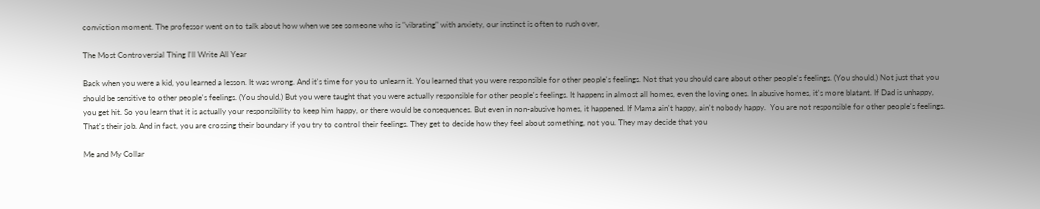conviction moment. The professor went on to talk about how when we see someone who is "vibrating" with anxiety, our instinct is often to rush over,

The Most Controversial Thing I'll Write All Year

Back when you were a kid, you learned a lesson. It was wrong. And it's time for you to unlearn it. You learned that you were responsible for other people's feelings. Not that you should care about other people's feelings. (You should.) Not just that you should be sensitive to other people's feelings. (You should.) But you were taught that you were actually responsible for other people's feelings. It happens in almost all homes, even the loving ones. In abusive homes, it's more blatant. If Dad is unhappy, you get hit. So you learn that it is actually your responsibility to keep him happy, or there would be consequences. But even in non-abusive homes, it happened. If Mama ain't happy, ain't nobody happy.  You are not responsible for other people's feelings. That's their job. And in fact, you are crossing their boundary if you try to control their feelings. They get to decide how they feel about something, not you. They may decide that you

Me and My Collar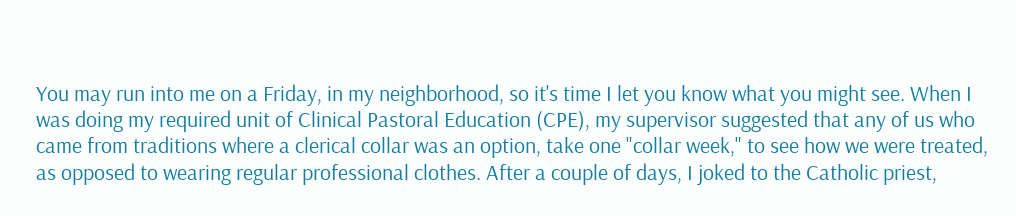You may run into me on a Friday, in my neighborhood, so it's time I let you know what you might see. When I was doing my required unit of Clinical Pastoral Education (CPE), my supervisor suggested that any of us who came from traditions where a clerical collar was an option, take one "collar week," to see how we were treated, as opposed to wearing regular professional clothes. After a couple of days, I joked to the Catholic priest,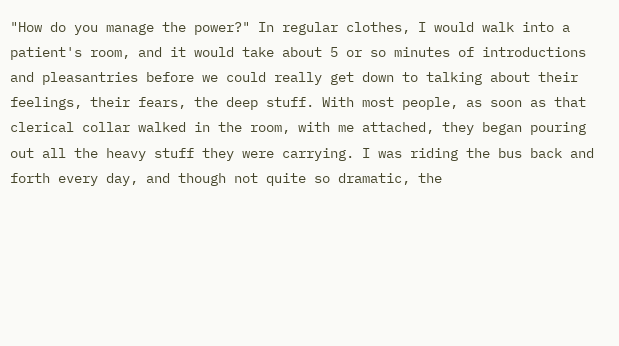"How do you manage the power?" In regular clothes, I would walk into a patient's room, and it would take about 5 or so minutes of introductions and pleasantries before we could really get down to talking about their feelings, their fears, the deep stuff. With most people, as soon as that clerical collar walked in the room, with me attached, they began pouring out all the heavy stuff they were carrying. I was riding the bus back and forth every day, and though not quite so dramatic, the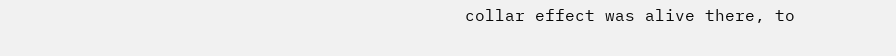collar effect was alive there, to